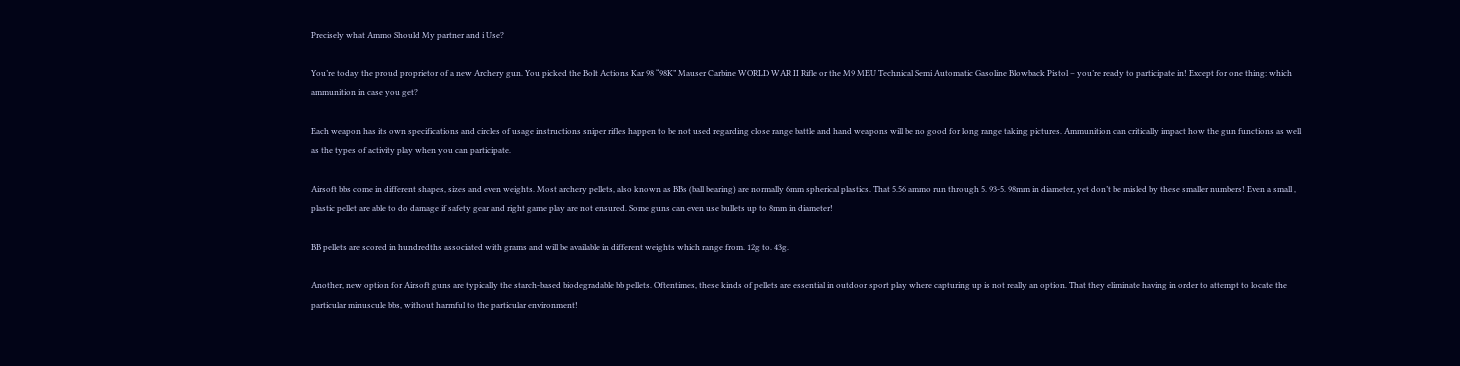Precisely what Ammo Should My partner and i Use?

You’re today the proud proprietor of a new Archery gun. You picked the Bolt Actions Kar 98 “98K” Mauser Carbine WORLD WAR II Rifle or the M9 MEU Technical Semi Automatic Gasoline Blowback Pistol – you’re ready to participate in! Except for one thing: which ammunition in case you get?

Each weapon has its own specifications and circles of usage instructions sniper rifles happen to be not used regarding close range battle and hand weapons will be no good for long range taking pictures. Ammunition can critically impact how the gun functions as well as the types of activity play when you can participate.

Airsoft bbs come in different shapes, sizes and even weights. Most archery pellets, also known as BBs (ball bearing) are normally 6mm spherical plastics. That 5.56 ammo run through 5. 93-5. 98mm in diameter, yet don’t be misled by these smaller numbers! Even a small , plastic pellet are able to do damage if safety gear and right game play are not ensured. Some guns can even use bullets up to 8mm in diameter!

BB pellets are scored in hundredths associated with grams and will be available in different weights which range from. 12g to. 43g.

Another, new option for Airsoft guns are typically the starch-based biodegradable bb pellets. Oftentimes, these kinds of pellets are essential in outdoor sport play where capturing up is not really an option. That they eliminate having in order to attempt to locate the particular minuscule bbs, without harmful to the particular environment!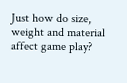Just how do size, weight and material affect game play?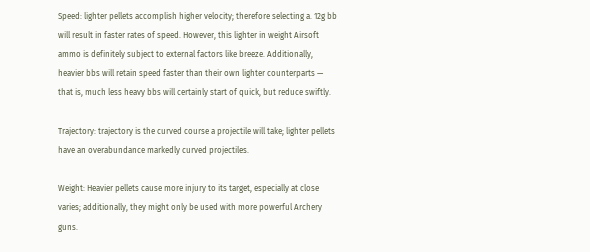Speed: lighter pellets accomplish higher velocity; therefore selecting a. 12g bb will result in faster rates of speed. However, this lighter in weight Airsoft ammo is definitely subject to external factors like breeze. Additionally, heavier bbs will retain speed faster than their own lighter counterparts — that is, much less heavy bbs will certainly start of quick, but reduce swiftly.

Trajectory: trajectory is the curved course a projectile will take; lighter pellets have an overabundance markedly curved projectiles.

Weight: Heavier pellets cause more injury to its target, especially at close varies; additionally, they might only be used with more powerful Archery guns.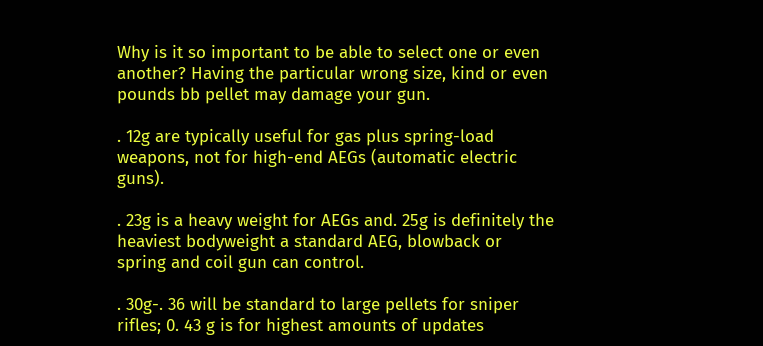Why is it so important to be able to select one or even another? Having the particular wrong size, kind or even pounds bb pellet may damage your gun.

. 12g are typically useful for gas plus spring-load weapons, not for high-end AEGs (automatic electric guns).

. 23g is a heavy weight for AEGs and. 25g is definitely the heaviest bodyweight a standard AEG, blowback or spring and coil gun can control.

. 30g-. 36 will be standard to large pellets for sniper rifles; 0. 43 g is for highest amounts of updates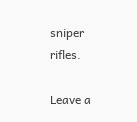sniper rifles.

Leave a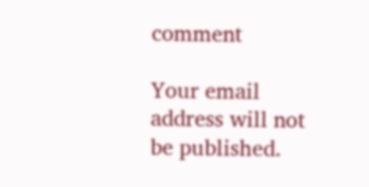comment

Your email address will not be published.